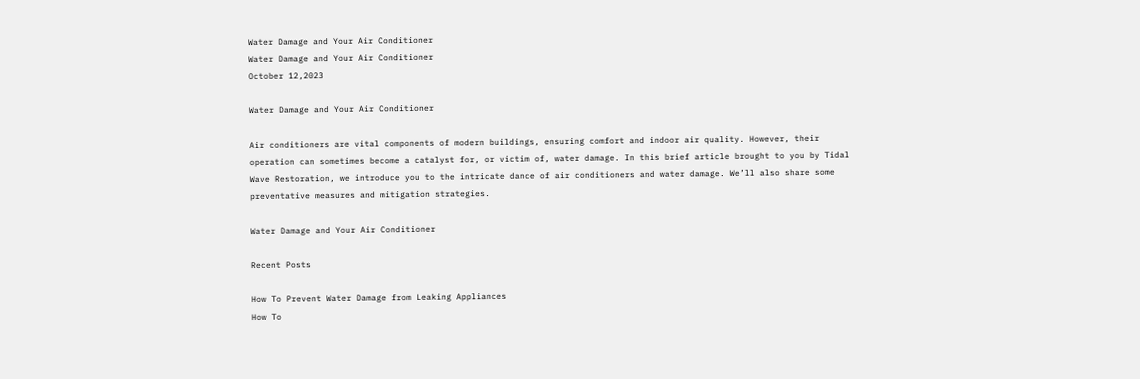Water Damage and Your Air Conditioner
Water Damage and Your Air Conditioner
October 12,2023

Water Damage and Your Air Conditioner

Air conditioners are vital components of modern buildings, ensuring comfort and indoor air quality. However, their operation can sometimes become a catalyst for, or victim of, water damage. In this brief article brought to you by Tidal Wave Restoration, we introduce you to the intricate dance of air conditioners and water damage. We’ll also share some preventative measures and mitigation strategies.

Water Damage and Your Air Conditioner

Recent Posts

How To Prevent Water Damage from Leaking Appliances
How To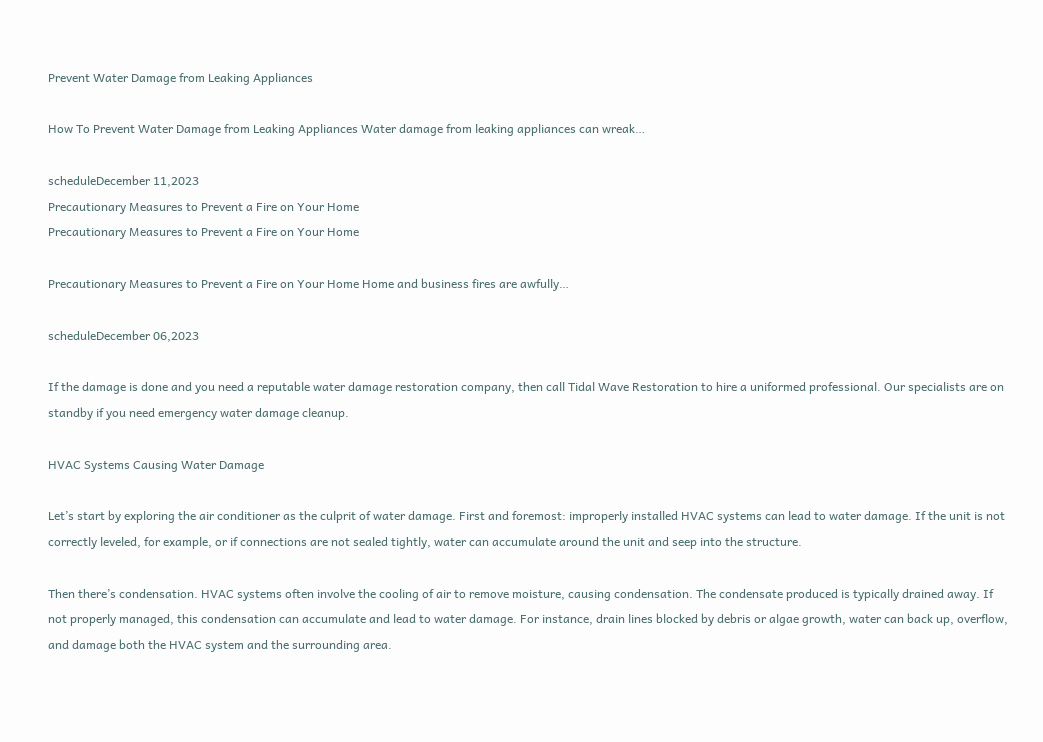Prevent Water Damage from Leaking Appliances

How To Prevent Water Damage from Leaking Appliances Water damage from leaking appliances can wreak…

scheduleDecember 11,2023
Precautionary Measures to Prevent a Fire on Your Home
Precautionary Measures to Prevent a Fire on Your Home

Precautionary Measures to Prevent a Fire on Your Home Home and business fires are awfully…

scheduleDecember 06,2023

If the damage is done and you need a reputable water damage restoration company, then call Tidal Wave Restoration to hire a uniformed professional. Our specialists are on standby if you need emergency water damage cleanup.

HVAC Systems Causing Water Damage

Let’s start by exploring the air conditioner as the culprit of water damage. First and foremost: improperly installed HVAC systems can lead to water damage. If the unit is not correctly leveled, for example, or if connections are not sealed tightly, water can accumulate around the unit and seep into the structure.

Then there’s condensation. HVAC systems often involve the cooling of air to remove moisture, causing condensation. The condensate produced is typically drained away. If not properly managed, this condensation can accumulate and lead to water damage. For instance, drain lines blocked by debris or algae growth, water can back up, overflow, and damage both the HVAC system and the surrounding area.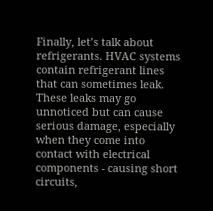Finally, let’s talk about refrigerants. HVAC systems contain refrigerant lines that can sometimes leak. These leaks may go unnoticed but can cause serious damage, especially when they come into contact with electrical components - causing short circuits,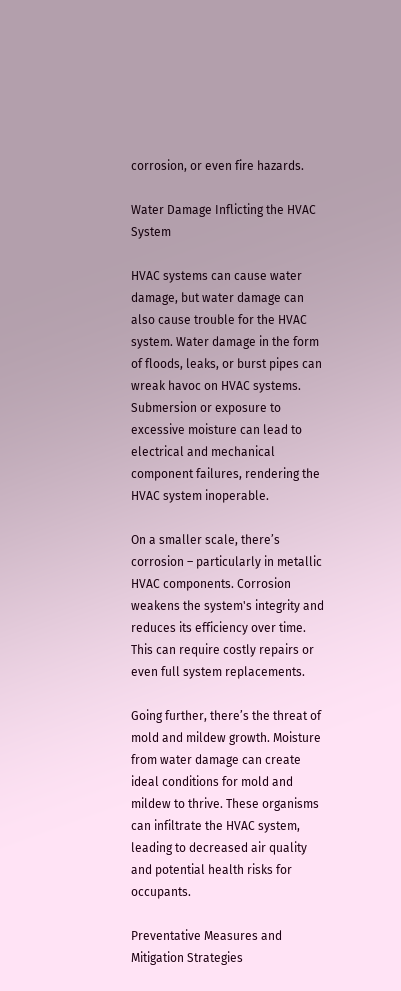corrosion, or even fire hazards.

Water Damage Inflicting the HVAC System

HVAC systems can cause water damage, but water damage can also cause trouble for the HVAC system. Water damage in the form of floods, leaks, or burst pipes can wreak havoc on HVAC systems. Submersion or exposure to excessive moisture can lead to electrical and mechanical component failures, rendering the HVAC system inoperable.

On a smaller scale, there’s corrosion – particularly in metallic HVAC components. Corrosion weakens the system's integrity and reduces its efficiency over time. This can require costly repairs or even full system replacements.

Going further, there’s the threat of mold and mildew growth. Moisture from water damage can create ideal conditions for mold and mildew to thrive. These organisms can infiltrate the HVAC system, leading to decreased air quality and potential health risks for occupants.

Preventative Measures and Mitigation Strategies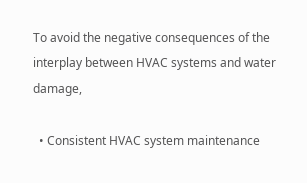To avoid the negative consequences of the interplay between HVAC systems and water damage,

  • Consistent HVAC system maintenance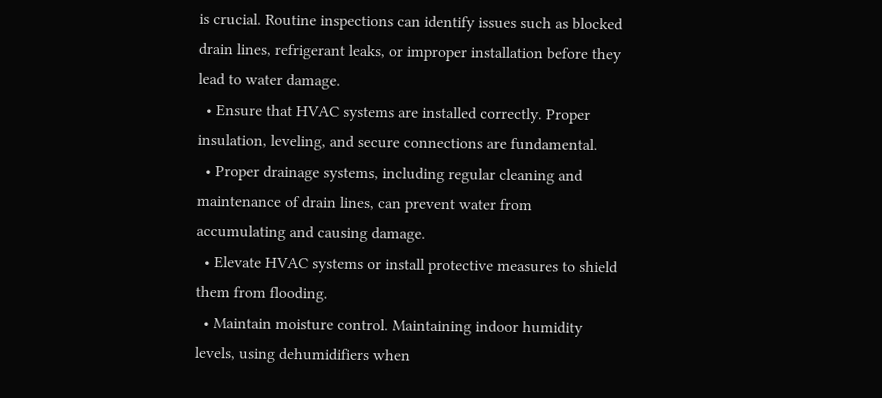is crucial. Routine inspections can identify issues such as blocked drain lines, refrigerant leaks, or improper installation before they lead to water damage.
  • Ensure that HVAC systems are installed correctly. Proper insulation, leveling, and secure connections are fundamental.
  • Proper drainage systems, including regular cleaning and maintenance of drain lines, can prevent water from accumulating and causing damage.
  • Elevate HVAC systems or install protective measures to shield them from flooding.
  • Maintain moisture control. Maintaining indoor humidity levels, using dehumidifiers when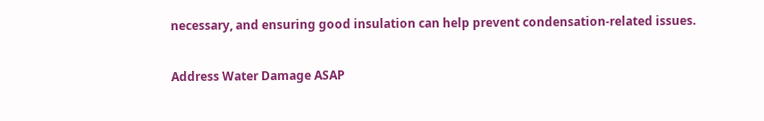necessary, and ensuring good insulation can help prevent condensation-related issues.

Address Water Damage ASAP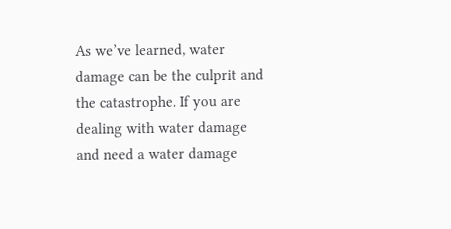As we’ve learned, water damage can be the culprit and the catastrophe. If you are dealing with water damage and need a water damage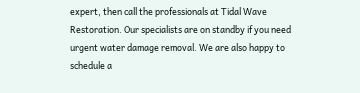expert, then call the professionals at Tidal Wave Restoration. Our specialists are on standby if you need urgent water damage removal. We are also happy to schedule a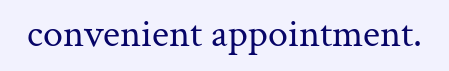convenient appointment.